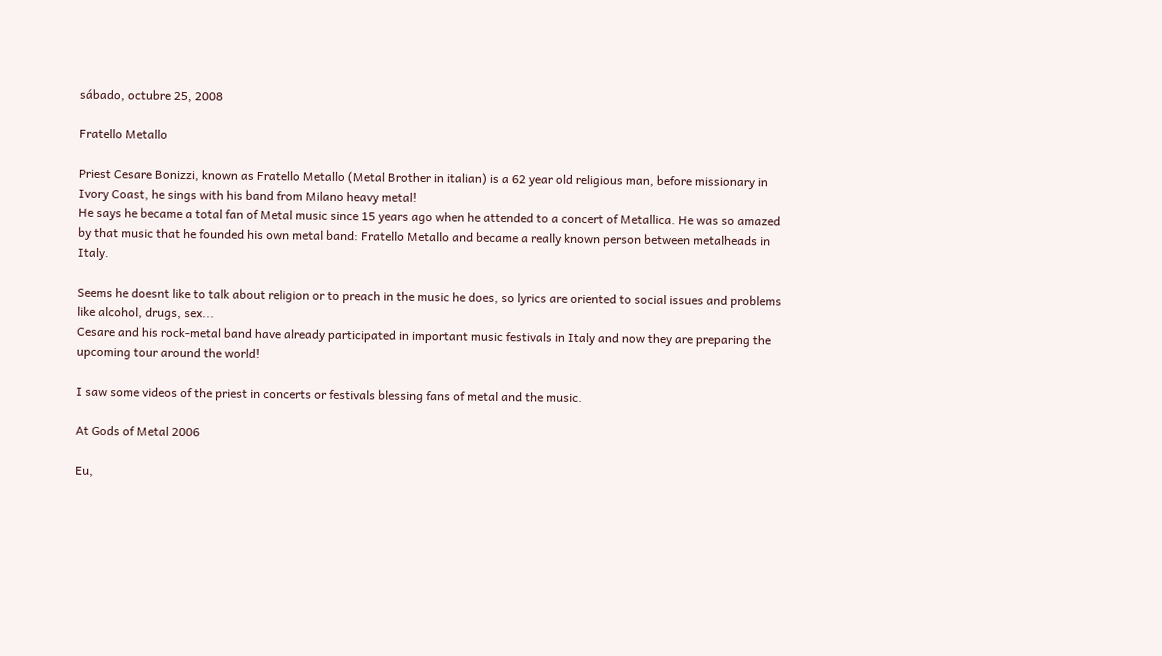sábado, octubre 25, 2008

Fratello Metallo

Priest Cesare Bonizzi, known as Fratello Metallo (Metal Brother in italian) is a 62 year old religious man, before missionary in Ivory Coast, he sings with his band from Milano heavy metal!
He says he became a total fan of Metal music since 15 years ago when he attended to a concert of Metallica. He was so amazed by that music that he founded his own metal band: Fratello Metallo and became a really known person between metalheads in Italy.

Seems he doesnt like to talk about religion or to preach in the music he does, so lyrics are oriented to social issues and problems like alcohol, drugs, sex...
Cesare and his rock-metal band have already participated in important music festivals in Italy and now they are preparing the upcoming tour around the world!

I saw some videos of the priest in concerts or festivals blessing fans of metal and the music.

At Gods of Metal 2006

Eu,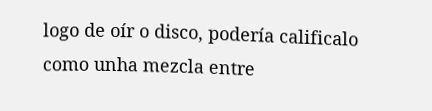logo de oír o disco, podería calificalo como unha mezcla entre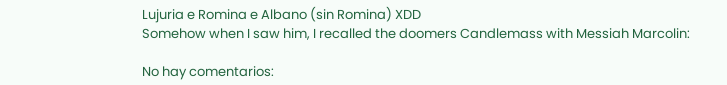Lujuria e Romina e Albano (sin Romina) XDD
Somehow when I saw him, I recalled the doomers Candlemass with Messiah Marcolin:

No hay comentarios: